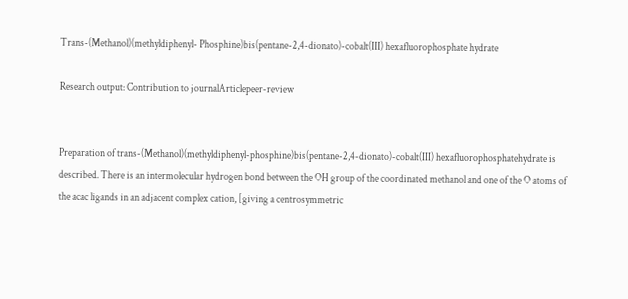Trans-(Methanol)(methyldiphenyl- Phosphine)bis(pentane-2,4-dionato)-cobalt(III) hexafluorophosphate hydrate

Research output: Contribution to journalArticlepeer-review


Preparation of trans-(Methanol)(methyldiphenyl-phosphine)bis(pentane-2,4-dionato)-cobalt(III) hexafluorophosphatehydrate is described. There is an intermolecular hydrogen bond between the OH group of the coordinated methanol and one of the O atoms of the acac ligands in an adjacent complex cation, [giving a centrosymmetric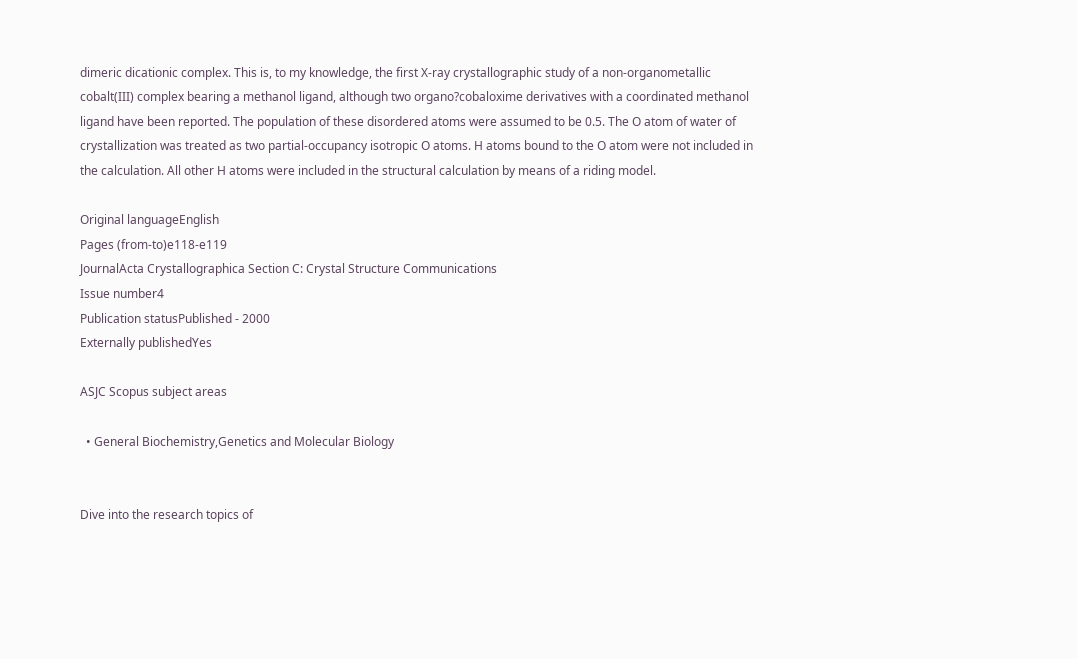dimeric dicationic complex. This is, to my knowledge, the first X-ray crystallographic study of a non-organometallic cobalt(III) complex bearing a methanol ligand, although two organo?cobaloxime derivatives with a coordinated methanol ligand have been reported. The population of these disordered atoms were assumed to be 0.5. The O atom of water of crystallization was treated as two partial-occupancy isotropic O atoms. H atoms bound to the O atom were not included in the calculation. All other H atoms were included in the structural calculation by means of a riding model.

Original languageEnglish
Pages (from-to)e118-e119
JournalActa Crystallographica Section C: Crystal Structure Communications
Issue number4
Publication statusPublished - 2000
Externally publishedYes

ASJC Scopus subject areas

  • General Biochemistry,Genetics and Molecular Biology


Dive into the research topics of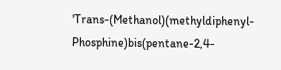'Trans-(Methanol)(methyldiphenyl- Phosphine)bis(pentane-2,4-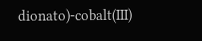dionato)-cobalt(III)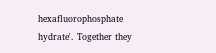hexafluorophosphate hydrate'. Together they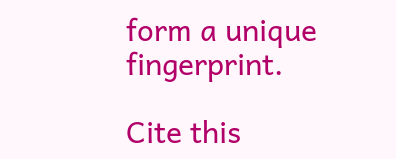form a unique fingerprint.

Cite this